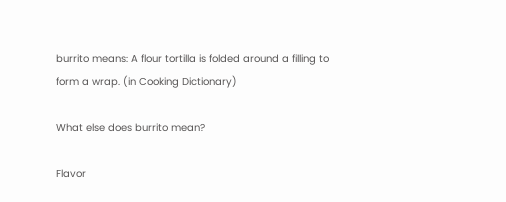burrito means: A flour tortilla is folded around a filling to form a wrap. (in Cooking Dictionary)

What else does burrito mean?

Flavor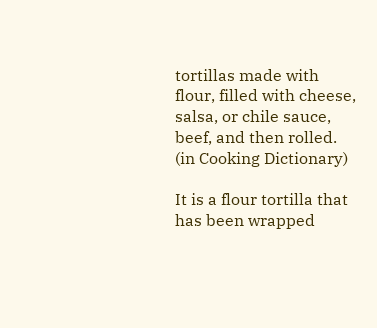tortillas made with flour, filled with cheese, salsa, or chile sauce, beef, and then rolled. (in Cooking Dictionary)

It is a flour tortilla that has been wrapped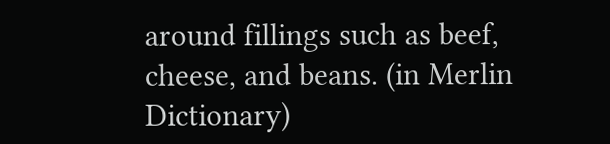around fillings such as beef, cheese, and beans. (in Merlin Dictionary)